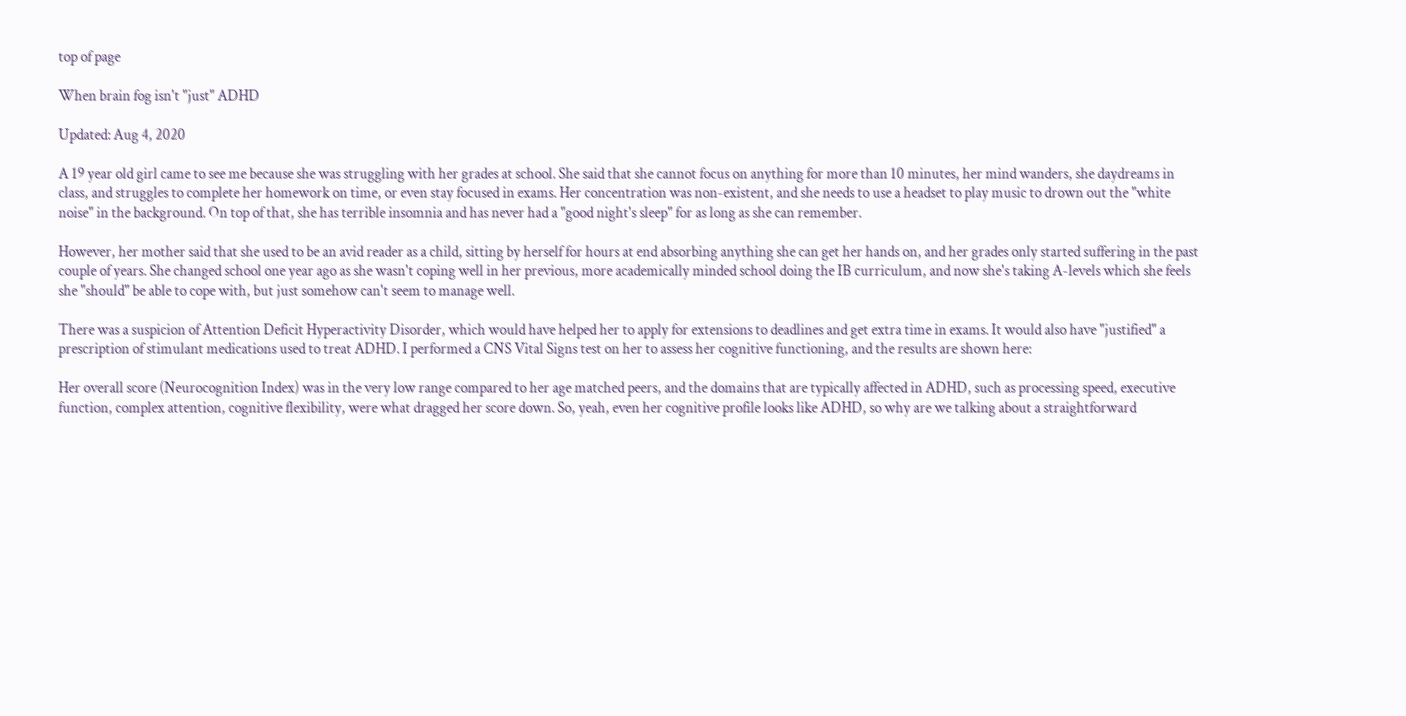top of page

When brain fog isn't "just" ADHD

Updated: Aug 4, 2020

A 19 year old girl came to see me because she was struggling with her grades at school. She said that she cannot focus on anything for more than 10 minutes, her mind wanders, she daydreams in class, and struggles to complete her homework on time, or even stay focused in exams. Her concentration was non-existent, and she needs to use a headset to play music to drown out the "white noise" in the background. On top of that, she has terrible insomnia and has never had a "good night's sleep" for as long as she can remember.

However, her mother said that she used to be an avid reader as a child, sitting by herself for hours at end absorbing anything she can get her hands on, and her grades only started suffering in the past couple of years. She changed school one year ago as she wasn't coping well in her previous, more academically minded school doing the IB curriculum, and now she's taking A-levels which she feels she "should" be able to cope with, but just somehow can't seem to manage well.

There was a suspicion of Attention Deficit Hyperactivity Disorder, which would have helped her to apply for extensions to deadlines and get extra time in exams. It would also have "justified" a prescription of stimulant medications used to treat ADHD. I performed a CNS Vital Signs test on her to assess her cognitive functioning, and the results are shown here:

Her overall score (Neurocognition Index) was in the very low range compared to her age matched peers, and the domains that are typically affected in ADHD, such as processing speed, executive function, complex attention, cognitive flexibility, were what dragged her score down. So, yeah, even her cognitive profile looks like ADHD, so why are we talking about a straightforward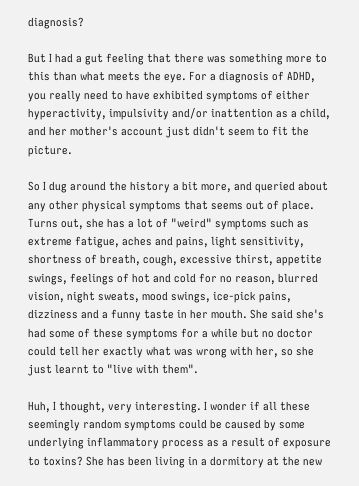diagnosis?

But I had a gut feeling that there was something more to this than what meets the eye. For a diagnosis of ADHD, you really need to have exhibited symptoms of either hyperactivity, impulsivity and/or inattention as a child, and her mother's account just didn't seem to fit the picture.

So I dug around the history a bit more, and queried about any other physical symptoms that seems out of place. Turns out, she has a lot of "weird" symptoms such as extreme fatigue, aches and pains, light sensitivity, shortness of breath, cough, excessive thirst, appetite swings, feelings of hot and cold for no reason, blurred vision, night sweats, mood swings, ice-pick pains, dizziness and a funny taste in her mouth. She said she's had some of these symptoms for a while but no doctor could tell her exactly what was wrong with her, so she just learnt to "live with them".

Huh, I thought, very interesting. I wonder if all these seemingly random symptoms could be caused by some underlying inflammatory process as a result of exposure to toxins? She has been living in a dormitory at the new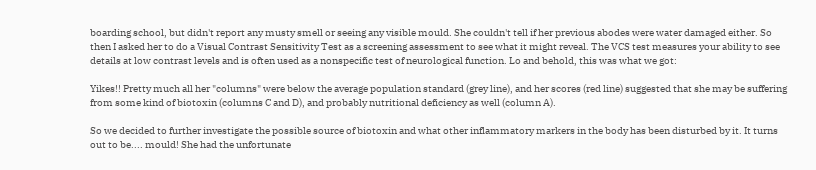boarding school, but didn't report any musty smell or seeing any visible mould. She couldn't tell if her previous abodes were water damaged either. So then I asked her to do a Visual Contrast Sensitivity Test as a screening assessment to see what it might reveal. The VCS test measures your ability to see details at low contrast levels and is often used as a nonspecific test of neurological function. Lo and behold, this was what we got:

Yikes!! Pretty much all her "columns" were below the average population standard (grey line), and her scores (red line) suggested that she may be suffering from some kind of biotoxin (columns C and D), and probably nutritional deficiency as well (column A).

So we decided to further investigate the possible source of biotoxin and what other inflammatory markers in the body has been disturbed by it. It turns out to be.... mould! She had the unfortunate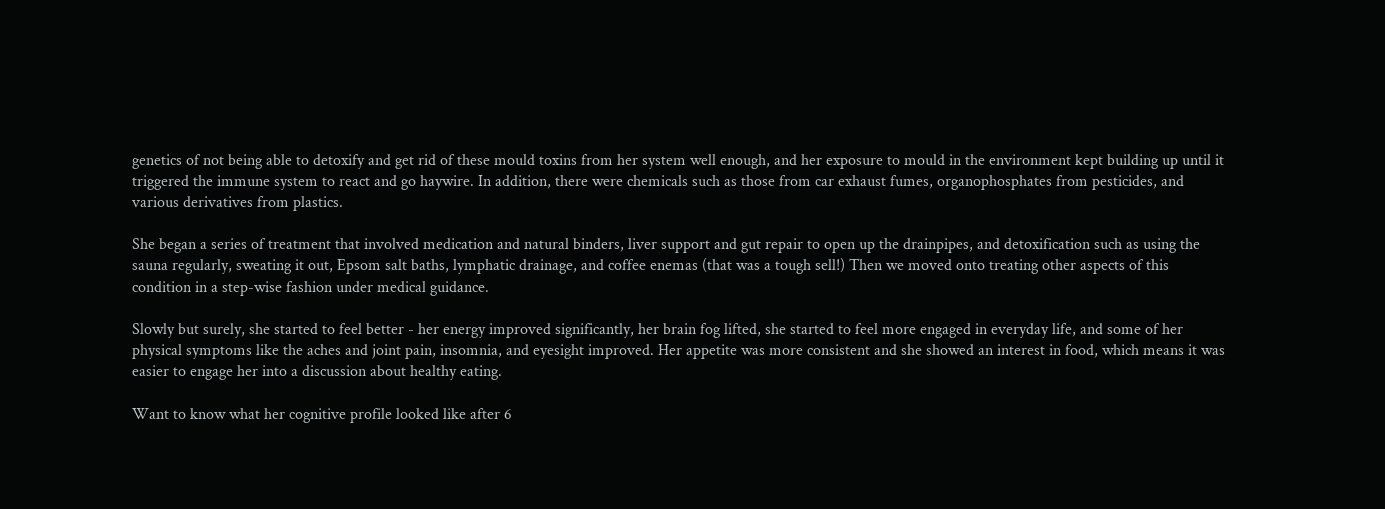genetics of not being able to detoxify and get rid of these mould toxins from her system well enough, and her exposure to mould in the environment kept building up until it triggered the immune system to react and go haywire. In addition, there were chemicals such as those from car exhaust fumes, organophosphates from pesticides, and various derivatives from plastics.

She began a series of treatment that involved medication and natural binders, liver support and gut repair to open up the drainpipes, and detoxification such as using the sauna regularly, sweating it out, Epsom salt baths, lymphatic drainage, and coffee enemas (that was a tough sell!) Then we moved onto treating other aspects of this condition in a step-wise fashion under medical guidance.

Slowly but surely, she started to feel better - her energy improved significantly, her brain fog lifted, she started to feel more engaged in everyday life, and some of her physical symptoms like the aches and joint pain, insomnia, and eyesight improved. Her appetite was more consistent and she showed an interest in food, which means it was easier to engage her into a discussion about healthy eating.

Want to know what her cognitive profile looked like after 6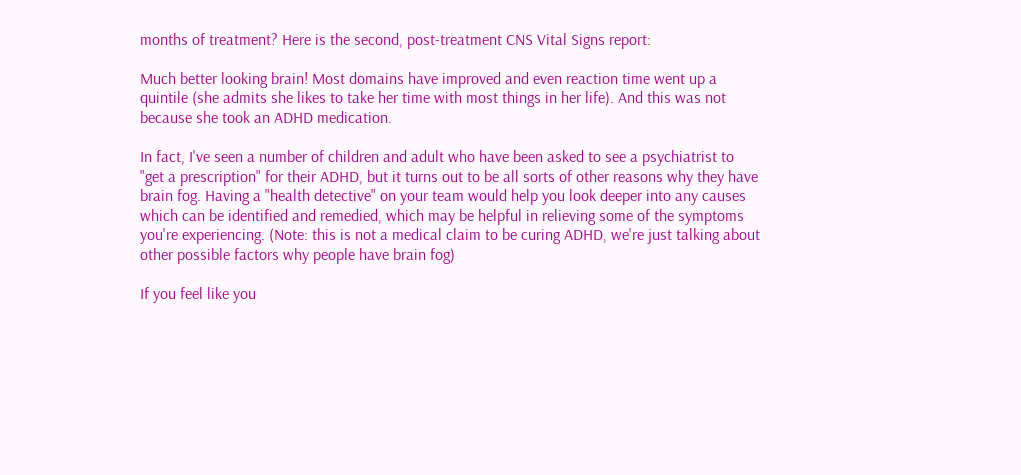months of treatment? Here is the second, post-treatment CNS Vital Signs report:

Much better looking brain! Most domains have improved and even reaction time went up a quintile (she admits she likes to take her time with most things in her life). And this was not because she took an ADHD medication.

In fact, I've seen a number of children and adult who have been asked to see a psychiatrist to "get a prescription" for their ADHD, but it turns out to be all sorts of other reasons why they have brain fog. Having a "health detective" on your team would help you look deeper into any causes which can be identified and remedied, which may be helpful in relieving some of the symptoms you're experiencing. (Note: this is not a medical claim to be curing ADHD, we're just talking about other possible factors why people have brain fog)

If you feel like you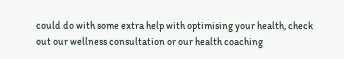could do with some extra help with optimising your health, check out our wellness consultation or our health coaching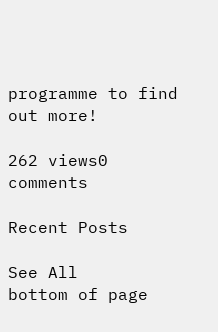programme to find out more!

262 views0 comments

Recent Posts

See All
bottom of page